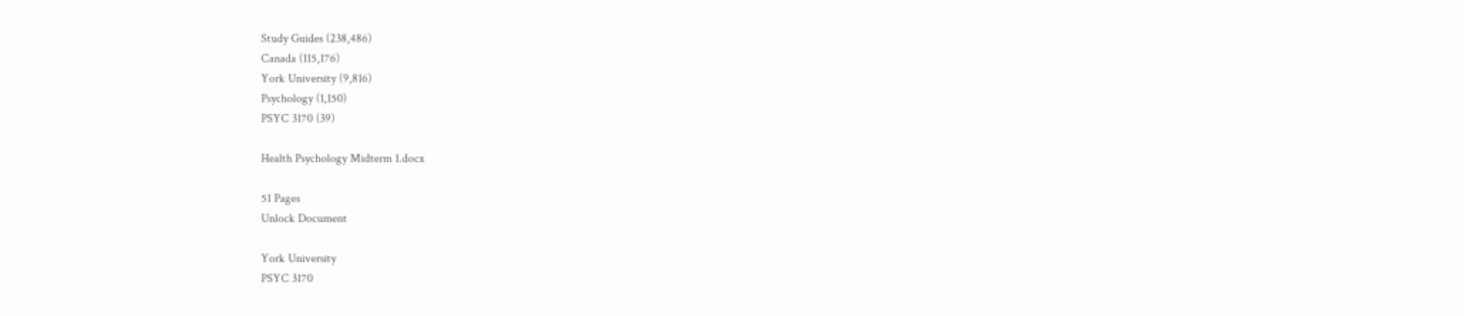Study Guides (238,486)
Canada (115,176)
York University (9,816)
Psychology (1,150)
PSYC 3170 (39)

Health Psychology Midterm 1.docx

51 Pages
Unlock Document

York University
PSYC 3170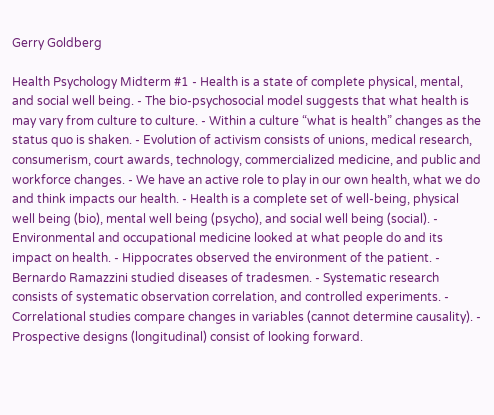Gerry Goldberg

Health Psychology Midterm #1 - Health is a state of complete physical, mental, and social well being. - The bio-psychosocial model suggests that what health is may vary from culture to culture. - Within a culture “what is health” changes as the status quo is shaken. - Evolution of activism consists of unions, medical research, consumerism, court awards, technology, commercialized medicine, and public and workforce changes. - We have an active role to play in our own health, what we do and think impacts our health. - Health is a complete set of well-being, physical well being (bio), mental well being (psycho), and social well being (social). - Environmental and occupational medicine looked at what people do and its impact on health. - Hippocrates observed the environment of the patient. - Bernardo Ramazzini studied diseases of tradesmen. - Systematic research consists of systematic observation correlation, and controlled experiments. - Correlational studies compare changes in variables (cannot determine causality). - Prospective designs (longitudinal) consist of looking forward.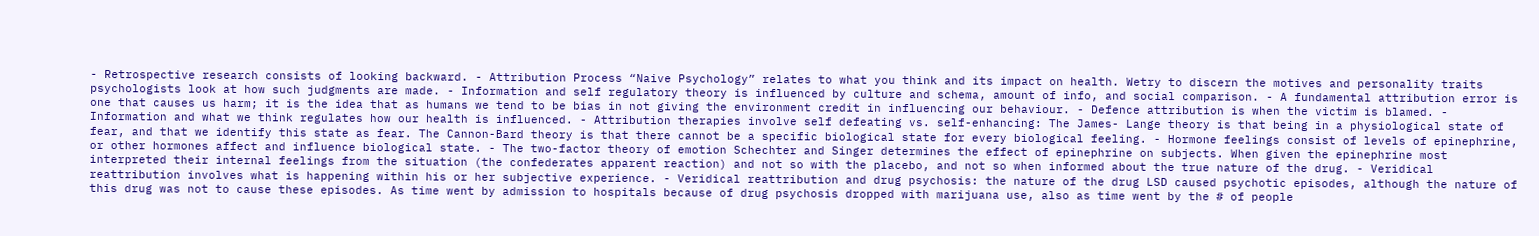- Retrospective research consists of looking backward. - Attribution Process “Naive Psychology” relates to what you think and its impact on health. Wetry to discern the motives and personality traits psychologists look at how such judgments are made. - Information and self regulatory theory is influenced by culture and schema, amount of info, and social comparison. - A fundamental attribution error is one that causes us harm; it is the idea that as humans we tend to be bias in not giving the environment credit in influencing our behaviour. - Defence attribution is when the victim is blamed. - Information and what we think regulates how our health is influenced. - Attribution therapies involve self defeating vs. self-enhancing: The James- Lange theory is that being in a physiological state of fear, and that we identify this state as fear. The Cannon-Bard theory is that there cannot be a specific biological state for every biological feeling. - Hormone feelings consist of levels of epinephrine, or other hormones affect and influence biological state. - The two-factor theory of emotion Schechter and Singer determines the effect of epinephrine on subjects. When given the epinephrine most interpreted their internal feelings from the situation (the confederates apparent reaction) and not so with the placebo, and not so when informed about the true nature of the drug. - Veridical reattribution involves what is happening within his or her subjective experience. - Veridical reattribution and drug psychosis: the nature of the drug LSD caused psychotic episodes, although the nature of this drug was not to cause these episodes. As time went by admission to hospitals because of drug psychosis dropped with marijuana use, also as time went by the # of people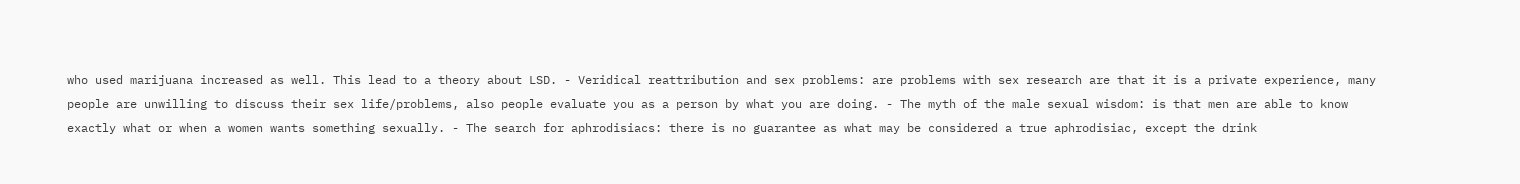who used marijuana increased as well. This lead to a theory about LSD. - Veridical reattribution and sex problems: are problems with sex research are that it is a private experience, many people are unwilling to discuss their sex life/problems, also people evaluate you as a person by what you are doing. - The myth of the male sexual wisdom: is that men are able to know exactly what or when a women wants something sexually. - The search for aphrodisiacs: there is no guarantee as what may be considered a true aphrodisiac, except the drink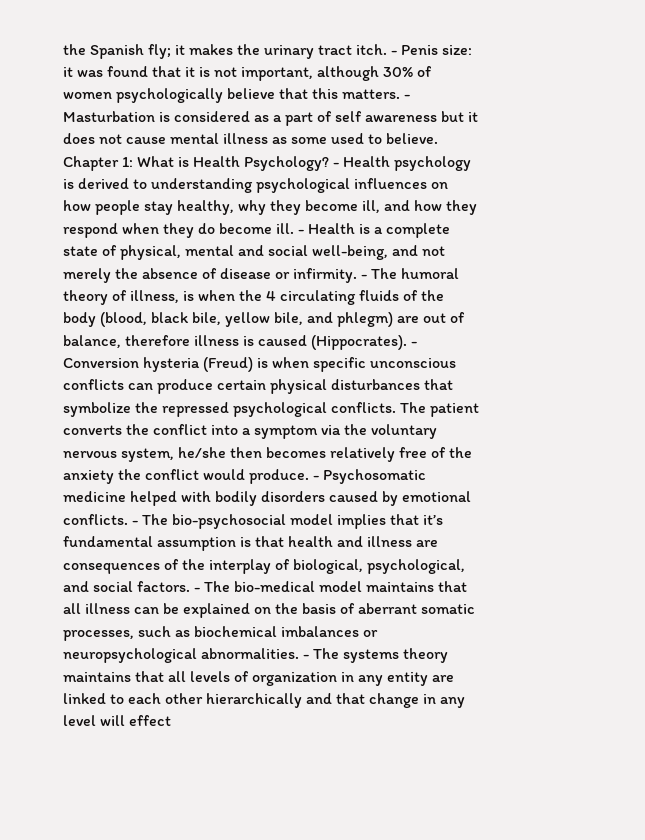the Spanish fly; it makes the urinary tract itch. - Penis size: it was found that it is not important, although 30% of women psychologically believe that this matters. - Masturbation is considered as a part of self awareness but it does not cause mental illness as some used to believe. Chapter 1: What is Health Psychology? - Health psychology is derived to understanding psychological influences on how people stay healthy, why they become ill, and how they respond when they do become ill. - Health is a complete state of physical, mental and social well-being, and not merely the absence of disease or infirmity. - The humoral theory of illness, is when the 4 circulating fluids of the body (blood, black bile, yellow bile, and phlegm) are out of balance, therefore illness is caused (Hippocrates). - Conversion hysteria (Freud) is when specific unconscious conflicts can produce certain physical disturbances that symbolize the repressed psychological conflicts. The patient converts the conflict into a symptom via the voluntary nervous system, he/she then becomes relatively free of the anxiety the conflict would produce. - Psychosomatic medicine helped with bodily disorders caused by emotional conflicts. - The bio-psychosocial model implies that it’s fundamental assumption is that health and illness are consequences of the interplay of biological, psychological, and social factors. - The bio-medical model maintains that all illness can be explained on the basis of aberrant somatic processes, such as biochemical imbalances or neuropsychological abnormalities. - The systems theory maintains that all levels of organization in any entity are linked to each other hierarchically and that change in any level will effect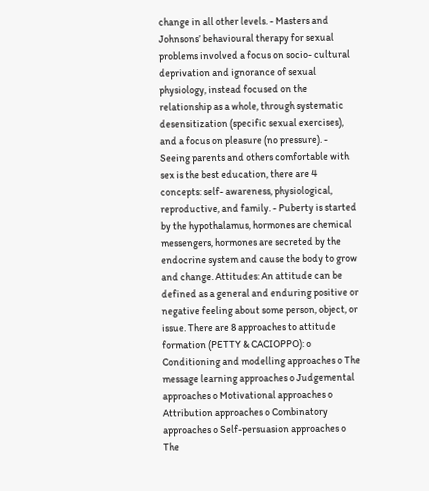change in all other levels. - Masters and Johnsons’ behavioural therapy for sexual problems involved a focus on socio- cultural deprivation and ignorance of sexual physiology, instead focused on the relationship as a whole, through systematic desensitization (specific sexual exercises), and a focus on pleasure (no pressure). - Seeing parents and others comfortable with sex is the best education, there are 4 concepts: self- awareness, physiological, reproductive, and family. - Puberty is started by the hypothalamus, hormones are chemical messengers, hormones are secreted by the endocrine system and cause the body to grow and change. Attitudes: An attitude can be defined as a general and enduring positive or negative feeling about some person, object, or issue. There are 8 approaches to attitude formation (PETTY & CACIOPPO): o Conditioning and modelling approaches o The message learning approaches o Judgemental approaches o Motivational approaches o Attribution approaches o Combinatory approaches o Self-persuasion approaches o The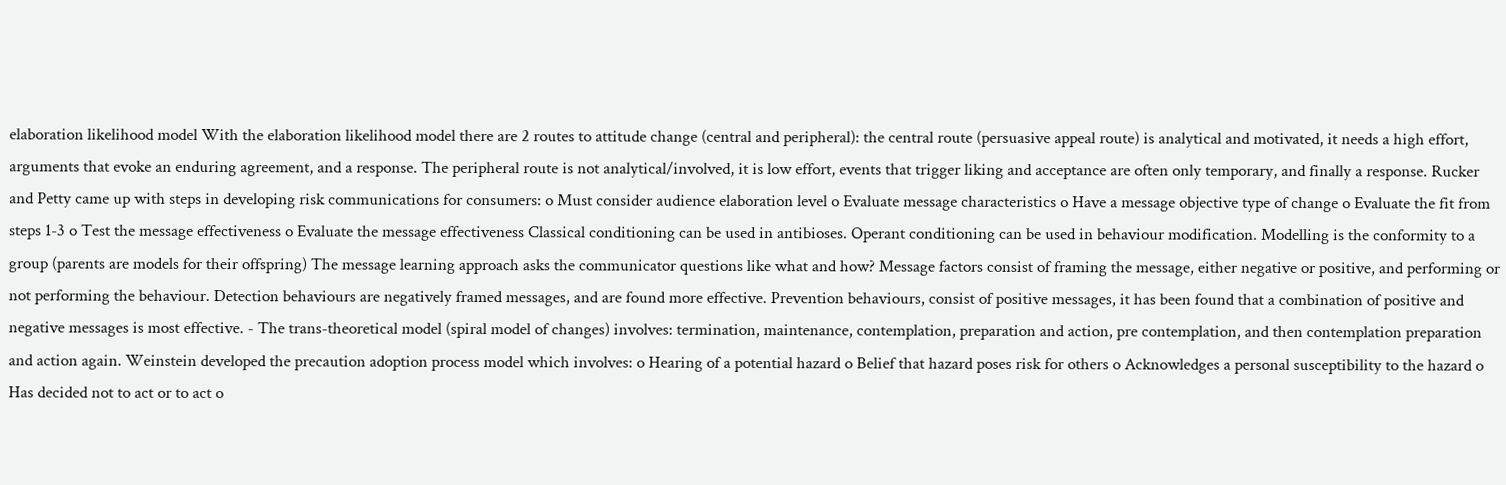elaboration likelihood model With the elaboration likelihood model there are 2 routes to attitude change (central and peripheral): the central route (persuasive appeal route) is analytical and motivated, it needs a high effort, arguments that evoke an enduring agreement, and a response. The peripheral route is not analytical/involved, it is low effort, events that trigger liking and acceptance are often only temporary, and finally a response. Rucker and Petty came up with steps in developing risk communications for consumers: o Must consider audience elaboration level o Evaluate message characteristics o Have a message objective type of change o Evaluate the fit from steps 1-3 o Test the message effectiveness o Evaluate the message effectiveness Classical conditioning can be used in antibioses. Operant conditioning can be used in behaviour modification. Modelling is the conformity to a group (parents are models for their offspring) The message learning approach asks the communicator questions like what and how? Message factors consist of framing the message, either negative or positive, and performing or not performing the behaviour. Detection behaviours are negatively framed messages, and are found more effective. Prevention behaviours, consist of positive messages, it has been found that a combination of positive and negative messages is most effective. - The trans-theoretical model (spiral model of changes) involves: termination, maintenance, contemplation, preparation and action, pre contemplation, and then contemplation preparation and action again. Weinstein developed the precaution adoption process model which involves: o Hearing of a potential hazard o Belief that hazard poses risk for others o Acknowledges a personal susceptibility to the hazard o Has decided not to act or to act o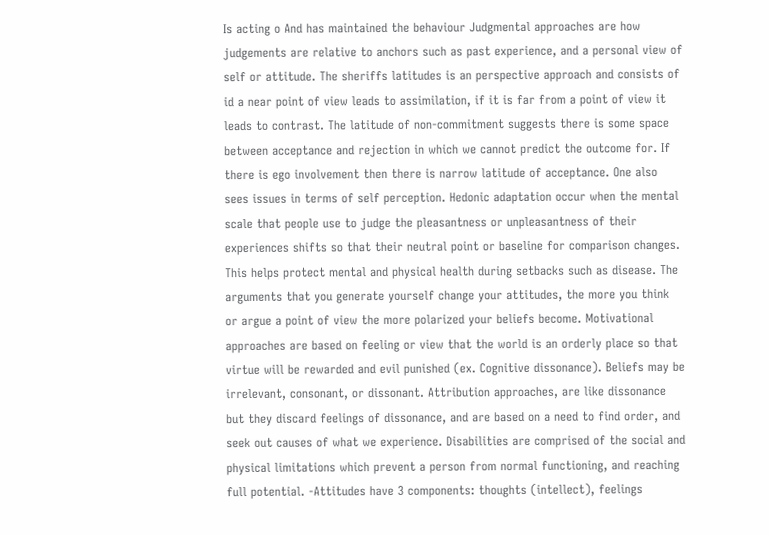Is acting o And has maintained the behaviour Judgmental approaches are how judgements are relative to anchors such as past experience, and a personal view of self or attitude. The sheriffs latitudes is an perspective approach and consists of id a near point of view leads to assimilation, if it is far from a point of view it leads to contrast. The latitude of non-commitment suggests there is some space between acceptance and rejection in which we cannot predict the outcome for. If there is ego involvement then there is narrow latitude of acceptance. One also sees issues in terms of self perception. Hedonic adaptation occur when the mental scale that people use to judge the pleasantness or unpleasantness of their experiences shifts so that their neutral point or baseline for comparison changes. This helps protect mental and physical health during setbacks such as disease. The arguments that you generate yourself change your attitudes, the more you think or argue a point of view the more polarized your beliefs become. Motivational approaches are based on feeling or view that the world is an orderly place so that virtue will be rewarded and evil punished (ex. Cognitive dissonance). Beliefs may be irrelevant, consonant, or dissonant. Attribution approaches, are like dissonance but they discard feelings of dissonance, and are based on a need to find order, and seek out causes of what we experience. Disabilities are comprised of the social and physical limitations which prevent a person from normal functioning, and reaching full potential. -Attitudes have 3 components: thoughts (intellect), feelings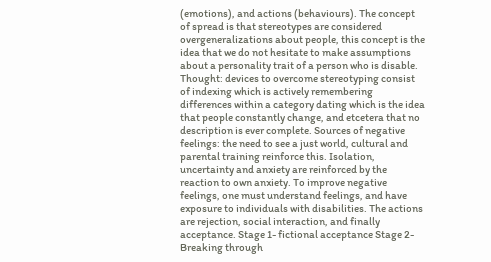(emotions), and actions (behaviours). The concept of spread is that stereotypes are considered overgeneralizations about people, this concept is the idea that we do not hesitate to make assumptions about a personality trait of a person who is disable. Thought: devices to overcome stereotyping consist of indexing which is actively remembering differences within a category dating which is the idea that people constantly change, and etcetera that no description is ever complete. Sources of negative feelings: the need to see a just world, cultural and parental training reinforce this. Isolation, uncertainty and anxiety are reinforced by the reaction to own anxiety. To improve negative feelings, one must understand feelings, and have exposure to individuals with disabilities. The actions are rejection, social interaction, and finally acceptance. Stage 1- fictional acceptance Stage 2- Breaking through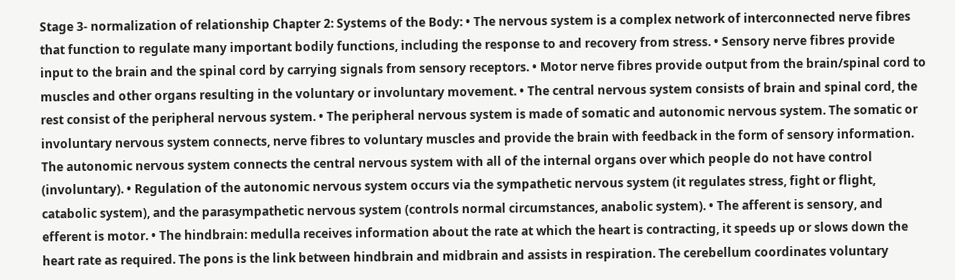Stage 3- normalization of relationship Chapter 2: Systems of the Body: • The nervous system is a complex network of interconnected nerve fibres that function to regulate many important bodily functions, including the response to and recovery from stress. • Sensory nerve fibres provide input to the brain and the spinal cord by carrying signals from sensory receptors. • Motor nerve fibres provide output from the brain/spinal cord to muscles and other organs resulting in the voluntary or involuntary movement. • The central nervous system consists of brain and spinal cord, the rest consist of the peripheral nervous system. • The peripheral nervous system is made of somatic and autonomic nervous system. The somatic or involuntary nervous system connects, nerve fibres to voluntary muscles and provide the brain with feedback in the form of sensory information. The autonomic nervous system connects the central nervous system with all of the internal organs over which people do not have control (involuntary). • Regulation of the autonomic nervous system occurs via the sympathetic nervous system (it regulates stress, fight or flight, catabolic system), and the parasympathetic nervous system (controls normal circumstances, anabolic system). • The afferent is sensory, and efferent is motor. • The hindbrain: medulla receives information about the rate at which the heart is contracting, it speeds up or slows down the heart rate as required. The pons is the link between hindbrain and midbrain and assists in respiration. The cerebellum coordinates voluntary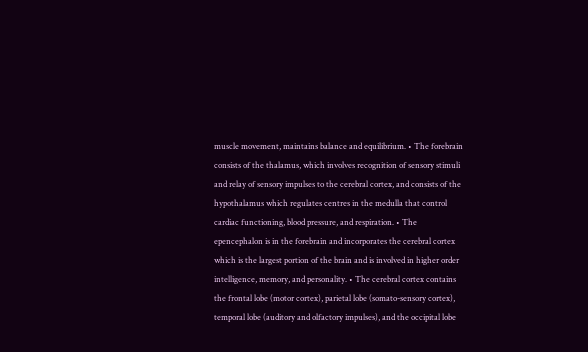muscle movement, maintains balance and equilibrium. • The forebrain consists of the thalamus, which involves recognition of sensory stimuli and relay of sensory impulses to the cerebral cortex, and consists of the hypothalamus which regulates centres in the medulla that control cardiac functioning, blood pressure, and respiration. • The epencephalon is in the forebrain and incorporates the cerebral cortex which is the largest portion of the brain and is involved in higher order intelligence, memory, and personality. • The cerebral cortex contains the frontal lobe (motor cortex), parietal lobe (somato-sensory cortex), temporal lobe (auditory and olfactory impulses), and the occipital lobe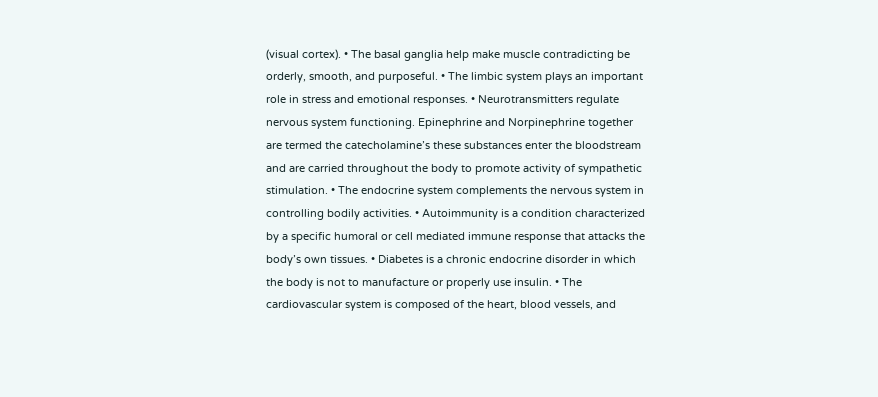(visual cortex). • The basal ganglia help make muscle contradicting be orderly, smooth, and purposeful. • The limbic system plays an important role in stress and emotional responses. • Neurotransmitters regulate nervous system functioning. Epinephrine and Norpinephrine together are termed the catecholamine’s these substances enter the bloodstream and are carried throughout the body to promote activity of sympathetic stimulation. • The endocrine system complements the nervous system in controlling bodily activities. • Autoimmunity is a condition characterized by a specific humoral or cell mediated immune response that attacks the body’s own tissues. • Diabetes is a chronic endocrine disorder in which the body is not to manufacture or properly use insulin. • The cardiovascular system is composed of the heart, blood vessels, and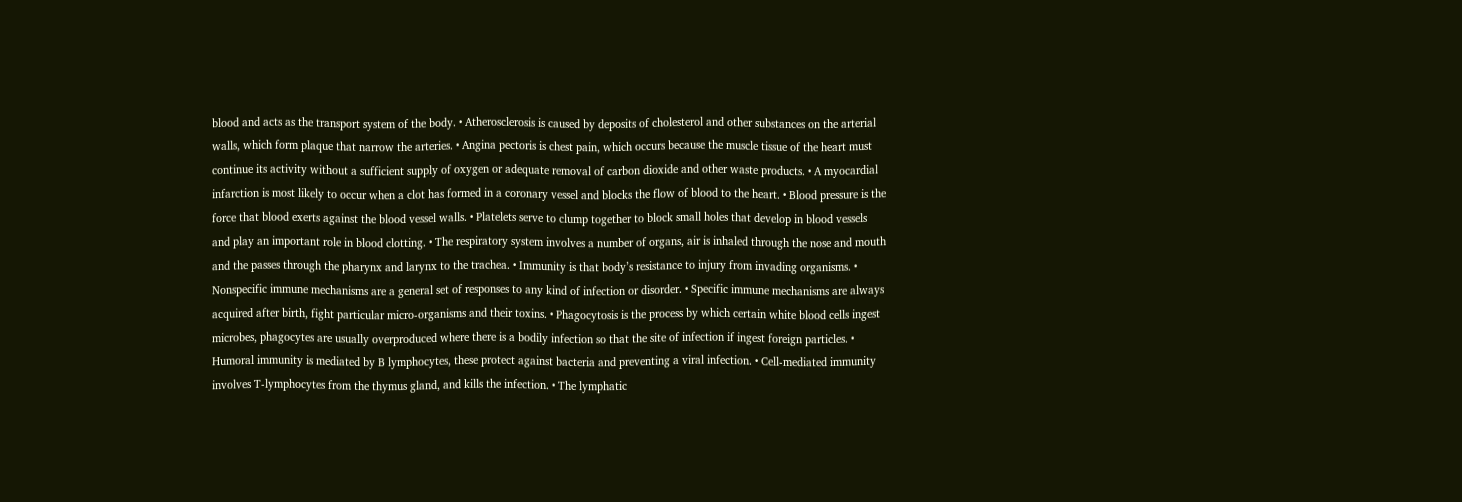blood and acts as the transport system of the body. • Atherosclerosis is caused by deposits of cholesterol and other substances on the arterial walls, which form plaque that narrow the arteries. • Angina pectoris is chest pain, which occurs because the muscle tissue of the heart must continue its activity without a sufficient supply of oxygen or adequate removal of carbon dioxide and other waste products. • A myocardial infarction is most likely to occur when a clot has formed in a coronary vessel and blocks the flow of blood to the heart. • Blood pressure is the force that blood exerts against the blood vessel walls. • Platelets serve to clump together to block small holes that develop in blood vessels and play an important role in blood clotting. • The respiratory system involves a number of organs, air is inhaled through the nose and mouth and the passes through the pharynx and larynx to the trachea. • Immunity is that body’s resistance to injury from invading organisms. • Nonspecific immune mechanisms are a general set of responses to any kind of infection or disorder. • Specific immune mechanisms are always acquired after birth, fight particular micro-organisms and their toxins. • Phagocytosis is the process by which certain white blood cells ingest microbes, phagocytes are usually overproduced where there is a bodily infection so that the site of infection if ingest foreign particles. • Humoral immunity is mediated by B lymphocytes, these protect against bacteria and preventing a viral infection. • Cell-mediated immunity involves T-lymphocytes from the thymus gland, and kills the infection. • The lymphatic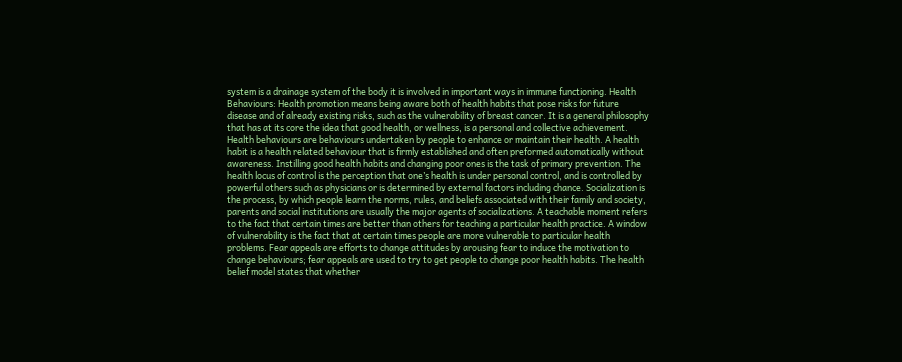system is a drainage system of the body it is involved in important ways in immune functioning. Health Behaviours: Health promotion means being aware both of health habits that pose risks for future disease and of already existing risks, such as the vulnerability of breast cancer. It is a general philosophy that has at its core the idea that good health, or wellness, is a personal and collective achievement. Health behaviours are behaviours undertaken by people to enhance or maintain their health. A health habit is a health related behaviour that is firmly established and often preformed automatically without awareness. Instilling good health habits and changing poor ones is the task of primary prevention. The health locus of control is the perception that one’s health is under personal control, and is controlled by powerful others such as physicians or is determined by external factors including chance. Socialization is the process, by which people learn the norms, rules, and beliefs associated with their family and society, parents and social institutions are usually the major agents of socializations. A teachable moment refers to the fact that certain times are better than others for teaching a particular health practice. A window of vulnerability is the fact that at certain times people are more vulnerable to particular health problems. Fear appeals are efforts to change attitudes by arousing fear to induce the motivation to change behaviours; fear appeals are used to try to get people to change poor health habits. The health belief model states that whether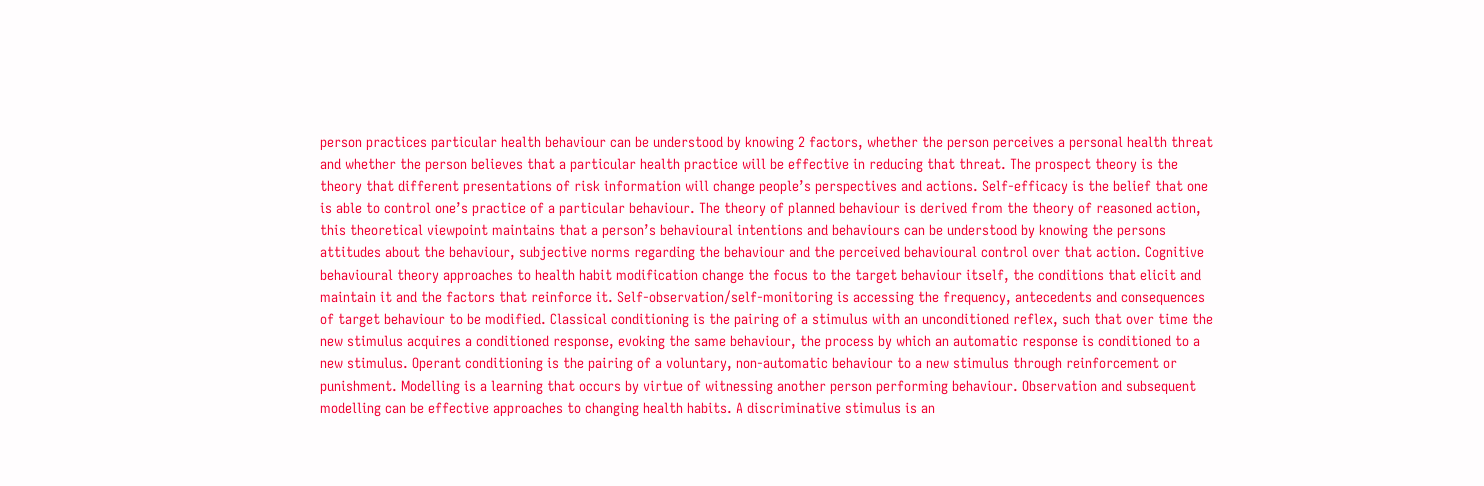person practices particular health behaviour can be understood by knowing 2 factors, whether the person perceives a personal health threat and whether the person believes that a particular health practice will be effective in reducing that threat. The prospect theory is the theory that different presentations of risk information will change people’s perspectives and actions. Self-efficacy is the belief that one is able to control one’s practice of a particular behaviour. The theory of planned behaviour is derived from the theory of reasoned action, this theoretical viewpoint maintains that a person’s behavioural intentions and behaviours can be understood by knowing the persons attitudes about the behaviour, subjective norms regarding the behaviour and the perceived behavioural control over that action. Cognitive behavioural theory approaches to health habit modification change the focus to the target behaviour itself, the conditions that elicit and maintain it and the factors that reinforce it. Self-observation/self-monitoring is accessing the frequency, antecedents and consequences of target behaviour to be modified. Classical conditioning is the pairing of a stimulus with an unconditioned reflex, such that over time the new stimulus acquires a conditioned response, evoking the same behaviour, the process by which an automatic response is conditioned to a new stimulus. Operant conditioning is the pairing of a voluntary, non-automatic behaviour to a new stimulus through reinforcement or punishment. Modelling is a learning that occurs by virtue of witnessing another person performing behaviour. Observation and subsequent modelling can be effective approaches to changing health habits. A discriminative stimulus is an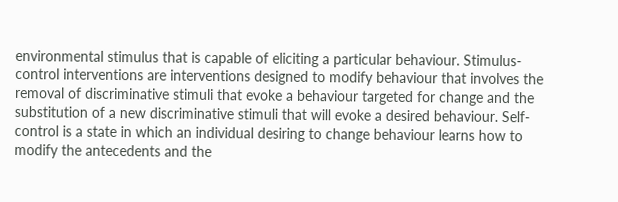environmental stimulus that is capable of eliciting a particular behaviour. Stimulus-control interventions are interventions designed to modify behaviour that involves the removal of discriminative stimuli that evoke a behaviour targeted for change and the substitution of a new discriminative stimuli that will evoke a desired behaviour. Self-control is a state in which an individual desiring to change behaviour learns how to modify the antecedents and the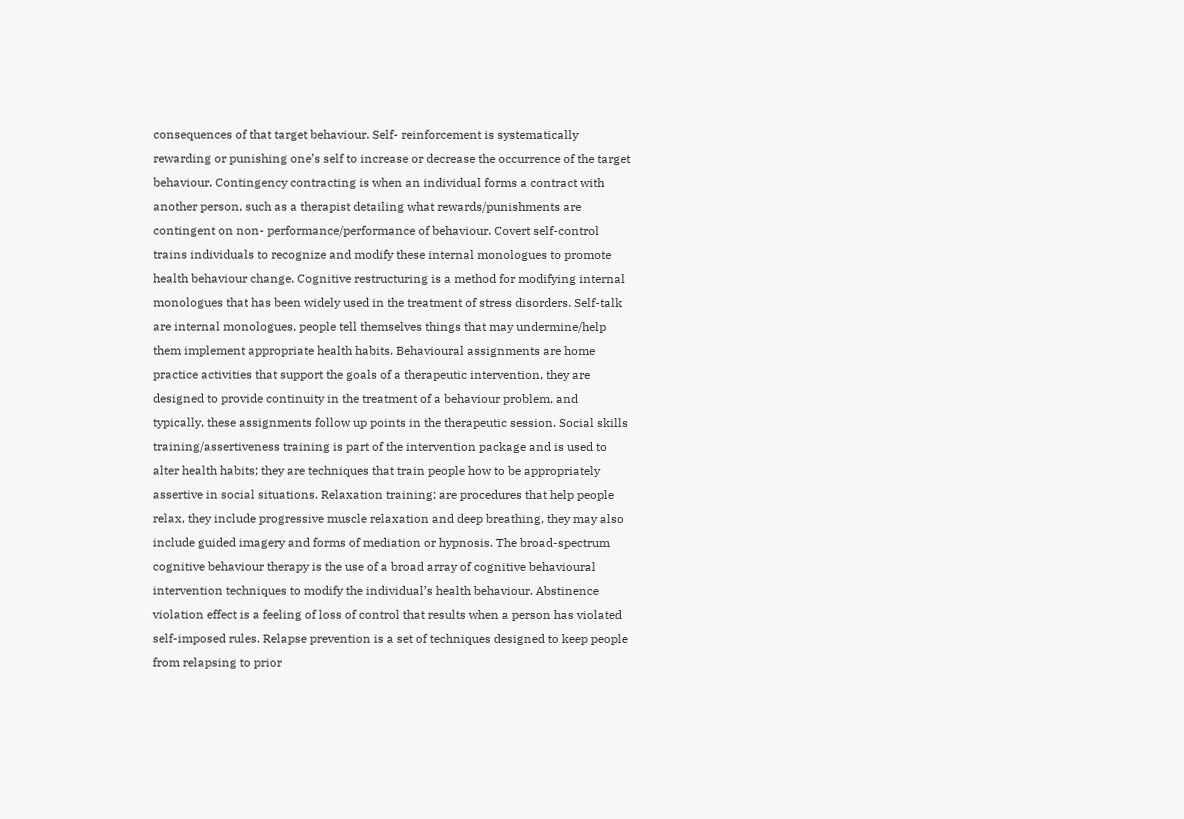consequences of that target behaviour. Self- reinforcement is systematically rewarding or punishing one’s self to increase or decrease the occurrence of the target behaviour. Contingency contracting is when an individual forms a contract with another person, such as a therapist detailing what rewards/punishments are contingent on non- performance/performance of behaviour. Covert self-control trains individuals to recognize and modify these internal monologues to promote health behaviour change. Cognitive restructuring is a method for modifying internal monologues that has been widely used in the treatment of stress disorders. Self-talk are internal monologues, people tell themselves things that may undermine/help them implement appropriate health habits. Behavioural assignments are home practice activities that support the goals of a therapeutic intervention, they are designed to provide continuity in the treatment of a behaviour problem, and typically, these assignments follow up points in the therapeutic session. Social skills training/assertiveness training is part of the intervention package and is used to alter health habits; they are techniques that train people how to be appropriately assertive in social situations. Relaxation training; are procedures that help people relax, they include progressive muscle relaxation and deep breathing, they may also include guided imagery and forms of mediation or hypnosis. The broad-spectrum cognitive behaviour therapy is the use of a broad array of cognitive behavioural intervention techniques to modify the individual’s health behaviour. Abstinence violation effect is a feeling of loss of control that results when a person has violated self-imposed rules. Relapse prevention is a set of techniques designed to keep people from relapsing to prior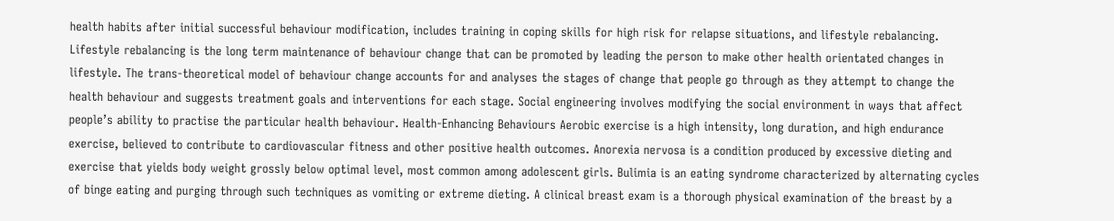health habits after initial successful behaviour modification, includes training in coping skills for high risk for relapse situations, and lifestyle rebalancing. Lifestyle rebalancing is the long term maintenance of behaviour change that can be promoted by leading the person to make other health orientated changes in lifestyle. The trans-theoretical model of behaviour change accounts for and analyses the stages of change that people go through as they attempt to change the health behaviour and suggests treatment goals and interventions for each stage. Social engineering involves modifying the social environment in ways that affect people’s ability to practise the particular health behaviour. Health-Enhancing Behaviours Aerobic exercise is a high intensity, long duration, and high endurance exercise, believed to contribute to cardiovascular fitness and other positive health outcomes. Anorexia nervosa is a condition produced by excessive dieting and exercise that yields body weight grossly below optimal level, most common among adolescent girls. Bulimia is an eating syndrome characterized by alternating cycles of binge eating and purging through such techniques as vomiting or extreme dieting. A clinical breast exam is a thorough physical examination of the breast by a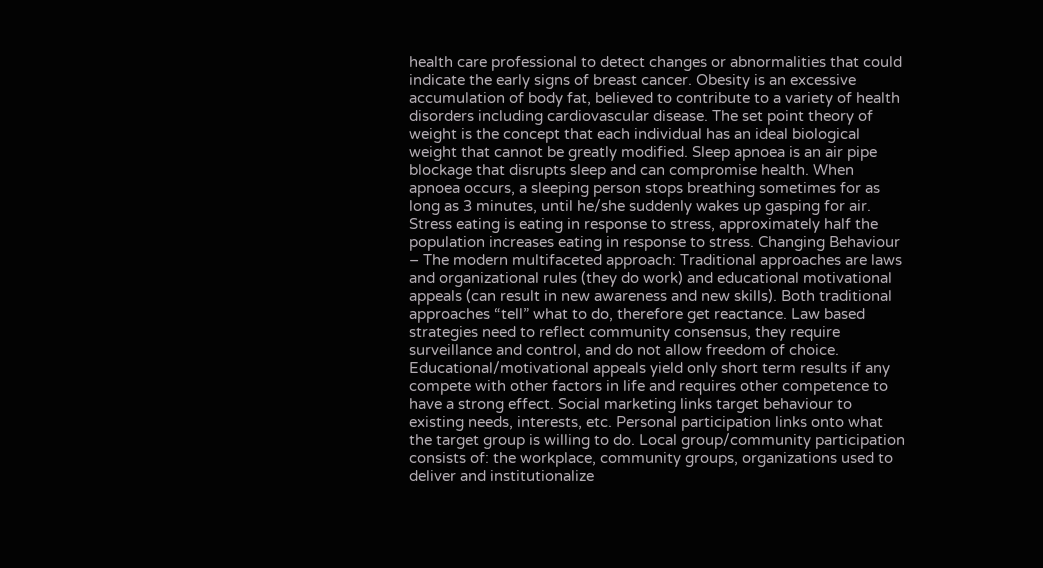health care professional to detect changes or abnormalities that could indicate the early signs of breast cancer. Obesity is an excessive accumulation of body fat, believed to contribute to a variety of health disorders including cardiovascular disease. The set point theory of weight is the concept that each individual has an ideal biological weight that cannot be greatly modified. Sleep apnoea is an air pipe blockage that disrupts sleep and can compromise health. When apnoea occurs, a sleeping person stops breathing sometimes for as long as 3 minutes, until he/she suddenly wakes up gasping for air. Stress eating is eating in response to stress, approximately half the population increases eating in response to stress. Changing Behaviour – The modern multifaceted approach: Traditional approaches are laws and organizational rules (they do work) and educational motivational appeals (can result in new awareness and new skills). Both traditional approaches “tell” what to do, therefore get reactance. Law based strategies need to reflect community consensus, they require surveillance and control, and do not allow freedom of choice. Educational/motivational appeals yield only short term results if any compete with other factors in life and requires other competence to have a strong effect. Social marketing links target behaviour to existing needs, interests, etc. Personal participation links onto what the target group is willing to do. Local group/community participation consists of: the workplace, community groups, organizations used to deliver and institutionalize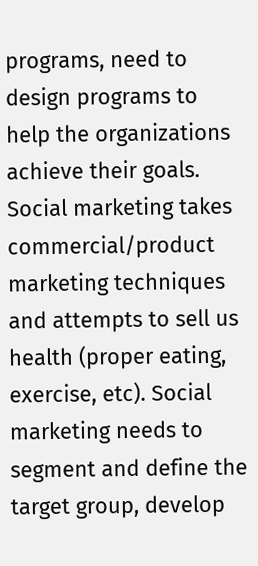programs, need to design programs to help the organizations achieve their goals. Social marketing takes commercial/product marketing techniques and attempts to sell us health (proper eating, exercise, etc). Social marketing needs to segment and define the target group, develop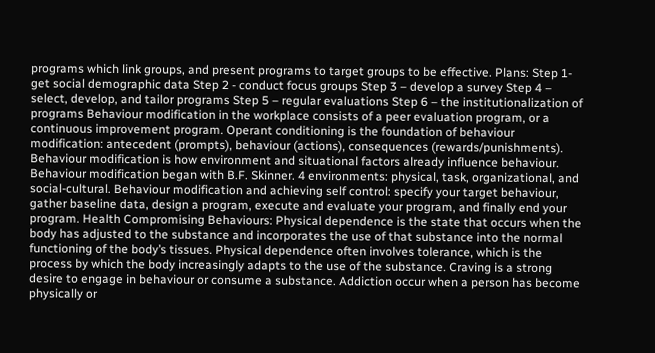programs which link groups, and present programs to target groups to be effective. Plans: Step 1- get social demographic data Step 2 - conduct focus groups Step 3 – develop a survey Step 4 – select, develop, and tailor programs Step 5 – regular evaluations Step 6 – the institutionalization of programs Behaviour modification in the workplace consists of a peer evaluation program, or a continuous improvement program. Operant conditioning is the foundation of behaviour modification: antecedent (prompts), behaviour (actions), consequences (rewards/punishments). Behaviour modification is how environment and situational factors already influence behaviour. Behaviour modification began with B.F. Skinner. 4 environments: physical, task, organizational, and social-cultural. Behaviour modification and achieving self control: specify your target behaviour, gather baseline data, design a program, execute and evaluate your program, and finally end your program. Health Compromising Behaviours: Physical dependence is the state that occurs when the body has adjusted to the substance and incorporates the use of that substance into the normal functioning of the body’s tissues. Physical dependence often involves tolerance, which is the process by which the body increasingly adapts to the use of the substance. Craving is a strong desire to engage in behaviour or consume a substance. Addiction occur when a person has become physically or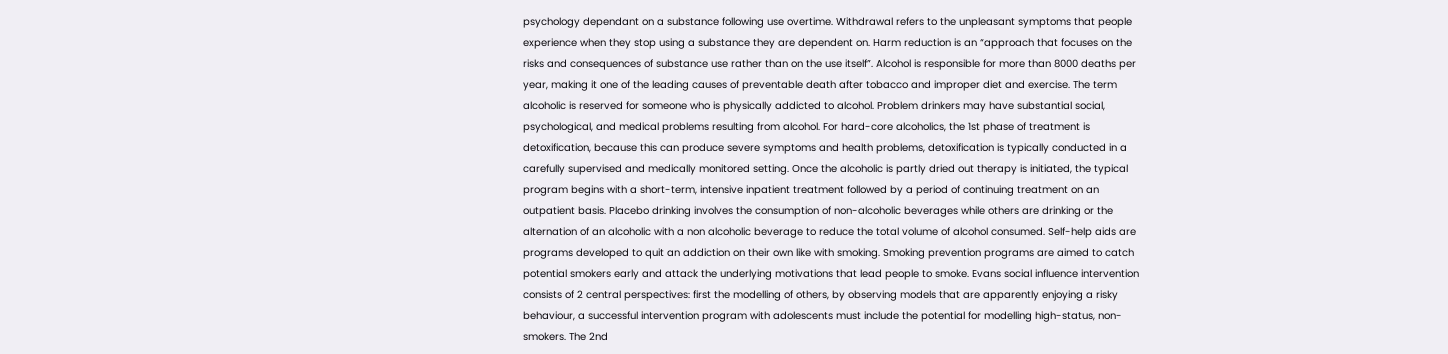psychology dependant on a substance following use overtime. Withdrawal refers to the unpleasant symptoms that people experience when they stop using a substance they are dependent on. Harm reduction is an “approach that focuses on the risks and consequences of substance use rather than on the use itself”. Alcohol is responsible for more than 8000 deaths per year, making it one of the leading causes of preventable death after tobacco and improper diet and exercise. The term alcoholic is reserved for someone who is physically addicted to alcohol. Problem drinkers may have substantial social, psychological, and medical problems resulting from alcohol. For hard-core alcoholics, the 1st phase of treatment is detoxification, because this can produce severe symptoms and health problems, detoxification is typically conducted in a carefully supervised and medically monitored setting. Once the alcoholic is partly dried out therapy is initiated, the typical program begins with a short-term, intensive inpatient treatment followed by a period of continuing treatment on an outpatient basis. Placebo drinking involves the consumption of non-alcoholic beverages while others are drinking or the alternation of an alcoholic with a non alcoholic beverage to reduce the total volume of alcohol consumed. Self-help aids are programs developed to quit an addiction on their own like with smoking. Smoking prevention programs are aimed to catch potential smokers early and attack the underlying motivations that lead people to smoke. Evans social influence intervention consists of 2 central perspectives: first the modelling of others, by observing models that are apparently enjoying a risky behaviour, a successful intervention program with adolescents must include the potential for modelling high-status, non-smokers. The 2nd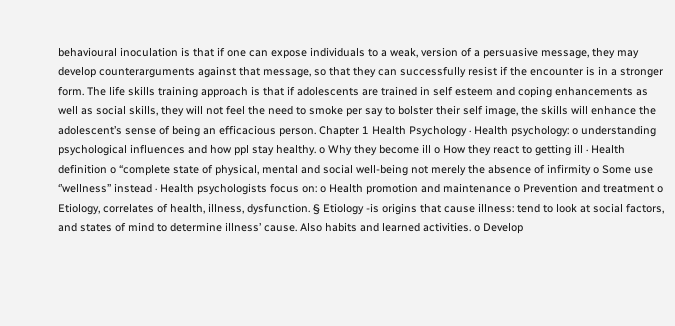behavioural inoculation is that if one can expose individuals to a weak, version of a persuasive message, they may develop counterarguments against that message, so that they can successfully resist if the encounter is in a stronger form. The life skills training approach is that if adolescents are trained in self esteem and coping enhancements as well as social skills, they will not feel the need to smoke per say to bolster their self image, the skills will enhance the adolescent’s sense of being an efficacious person. Chapter 1 Health Psychology · Health psychology: o understanding psychological influences and how ppl stay healthy. o Why they become ill o How they react to getting ill · Health definition o “complete state of physical, mental and social well-being not merely the absence of infirmity o Some use ‘’wellness’’ instead · Health psychologists focus on: o Health promotion and maintenance o Prevention and treatment o Etiology, correlates of health, illness, dysfunction. § Etiology -is origins that cause illness: tend to look at social factors, and states of mind to determine illness’ cause. Also habits and learned activities. o Develop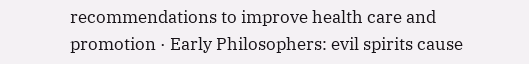recommendations to improve health care and promotion · Early Philosophers: evil spirits cause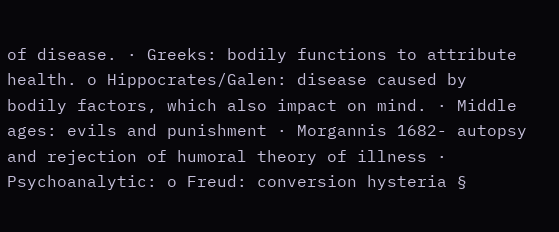of disease. · Greeks: bodily functions to attribute health. o Hippocrates/Galen: disease caused by bodily factors, which also impact on mind. · Middle ages: evils and punishment · Morgannis 1682- autopsy and rejection of humoral theory of illness · Psychoanalytic: o Freud: conversion hysteria §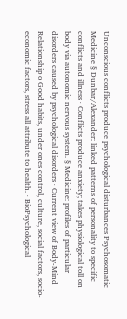Unconscious conflicts produce psychological disturbances Psychosomatic Medicine § Dunbar/Alexander: linked patterns of personality to specific conflicts and illness · Conflicts produce anxiety; takes physiological toll on body via autonomic nervous system. § Medicine: profiles of particular disorders caused by psychological disorders · Current view of Body-Mind Relationship o Good habits, under ones control, culture, social factors, socio-economic factors, stress all attribute to health. · BioPsychological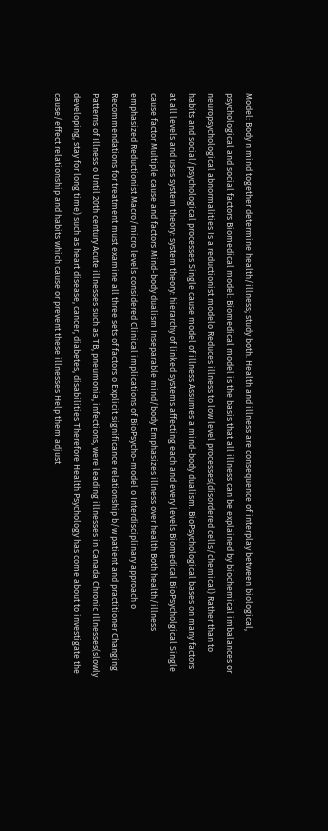Model: Body n mind together determine health/illness; study both. Health and illness are consequence of interplay between biological, psychological and social factors Biomedical model: Biomedical model is the basis that all illness can be explained by biochemical imbalances or neuropsychological abnormalities Is a reductionist modelo Reduces illness to low level processes(disordered cells/chemical) Rather than to habits and social/psychological processes Single cause model of illness Assumes a mind-body dualism. BioPsychological bases on many factors at all levels and uses system theory: system theory: hierarchy of linked systems affecting each and every levels Biomedical BioPsycholgical Single cause factor Multiple cause and factors Mind-body dualism Inseparable mind/body Emphasizes illness over health Both health/illness emphasized Reductionist Macro/micro levels considered Clinical implications of BioPsycho-model o Interdisciplinary approach o Recommendations for treatment must examine all three sets of factors o Explicit significance relationship b/w patient and practitioner Changing Patterns of Illness o Until 20th century Acute illnesses such as TB, pneumonia, infections, were leading illnesses in Canada Chronic Illnesses(slowly developing, stay for long time) such as heart disease, cancer, diabetes, disabilities Therefore Health Psychology has come about to investigate the cause/effect relationship and habits which cause or prevent these illnesses Help them adjust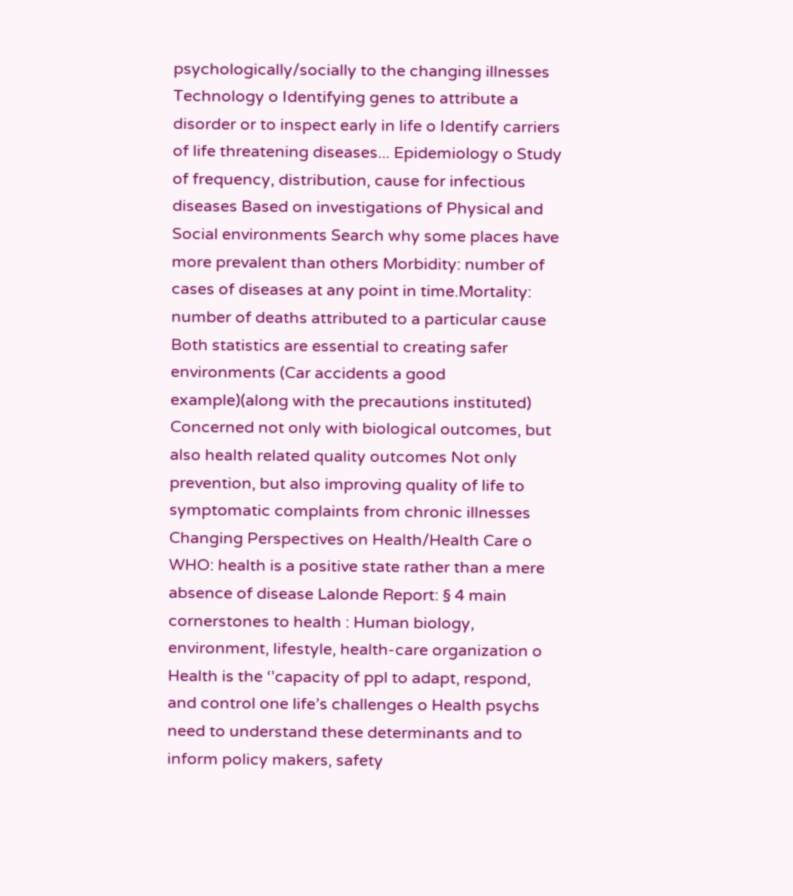psychologically/socially to the changing illnesses Technology o Identifying genes to attribute a disorder or to inspect early in life o Identify carriers of life threatening diseases... Epidemiology o Study of frequency, distribution, cause for infectious diseases Based on investigations of Physical and Social environments Search why some places have more prevalent than others Morbidity: number of cases of diseases at any point in time.Mortality: number of deaths attributed to a particular cause Both statistics are essential to creating safer environments (Car accidents a good example)(along with the precautions instituted) Concerned not only with biological outcomes, but also health related quality outcomes Not only prevention, but also improving quality of life to symptomatic complaints from chronic illnesses Changing Perspectives on Health/Health Care o WHO: health is a positive state rather than a mere absence of disease Lalonde Report: § 4 main cornerstones to health : Human biology, environment, lifestyle, health-care organization o Health is the ‘’capacity of ppl to adapt, respond, and control one life’s challenges o Health psychs need to understand these determinants and to inform policy makers, safety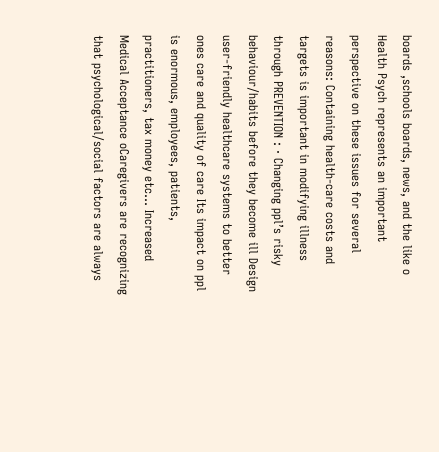boards ,schools boards, news, and the like o Health Psych represents an important perspective on these issues for several reasons: Containing health-care costs and targets is important in modifying illness through PREVENTION : · Changing ppl’s risky behaviour/habits before they become ill Design user-friendly healthcare systems to better ones care and quality of care Its impact on ppl is enormous, employees, patients, practitioners, tax money etc... Increased Medical Acceptance oCaregivers are recognizing that psychological/social factors are always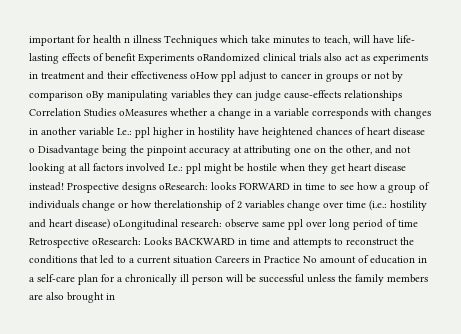important for health n illness Techniques which take minutes to teach, will have life-lasting effects of benefit Experiments oRandomized clinical trials also act as experiments in treatment and their effectiveness oHow ppl adjust to cancer in groups or not by comparison oBy manipulating variables they can judge cause-effects relationships Correlation Studies oMeasures whether a change in a variable corresponds with changes in another variable I.e.: ppl higher in hostility have heightened chances of heart disease o Disadvantage being the pinpoint accuracy at attributing one on the other, and not looking at all factors involved I.e.: ppl might be hostile when they get heart disease instead! Prospective designs oResearch: looks FORWARD in time to see how a group of individuals change or how therelationship of 2 variables change over time (i.e.: hostility and heart disease) oLongitudinal research: observe same ppl over long period of time Retrospective oResearch: Looks BACKWARD in time and attempts to reconstruct the conditions that led to a current situation Careers in Practice No amount of education in a self-care plan for a chronically ill person will be successful unless the family members are also brought in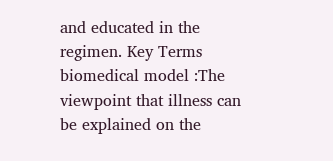and educated in the regimen. Key Terms biomedical model :The viewpoint that illness can be explained on the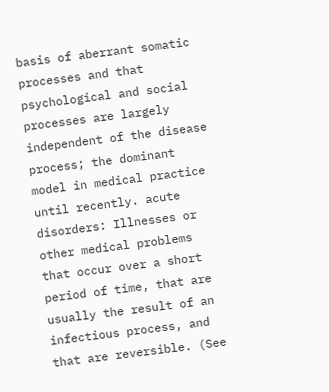basis of aberrant somatic processes and that psychological and social processes are largely independent of the disease process; the dominant model in medical practice until recently. acute disorders: Illnesses or other medical problems that occur over a short period of time, that are usually the result of an infectious process, and that are reversible. (See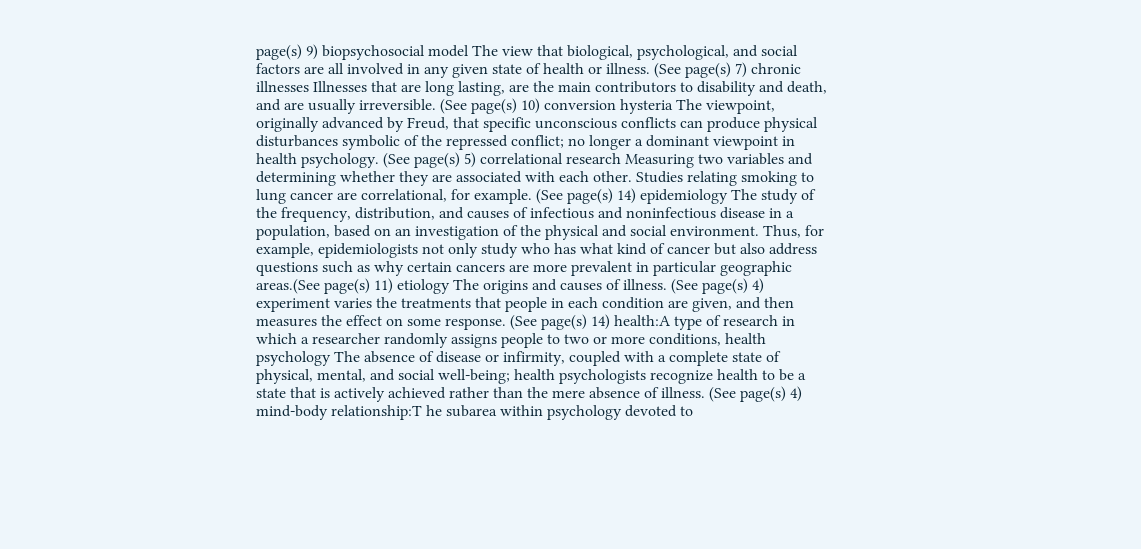page(s) 9) biopsychosocial model The view that biological, psychological, and social factors are all involved in any given state of health or illness. (See page(s) 7) chronic illnesses Illnesses that are long lasting, are the main contributors to disability and death, and are usually irreversible. (See page(s) 10) conversion hysteria The viewpoint, originally advanced by Freud, that specific unconscious conflicts can produce physical disturbances symbolic of the repressed conflict; no longer a dominant viewpoint in health psychology. (See page(s) 5) correlational research Measuring two variables and determining whether they are associated with each other. Studies relating smoking to lung cancer are correlational, for example. (See page(s) 14) epidemiology The study of the frequency, distribution, and causes of infectious and noninfectious disease in a population, based on an investigation of the physical and social environment. Thus, for example, epidemiologists not only study who has what kind of cancer but also address questions such as why certain cancers are more prevalent in particular geographic areas.(See page(s) 11) etiology The origins and causes of illness. (See page(s) 4) experiment varies the treatments that people in each condition are given, and then measures the effect on some response. (See page(s) 14) health:A type of research in which a researcher randomly assigns people to two or more conditions, health psychology The absence of disease or infirmity, coupled with a complete state of physical, mental, and social well-being; health psychologists recognize health to be a state that is actively achieved rather than the mere absence of illness. (See page(s) 4) mind-body relationship:T he subarea within psychology devoted to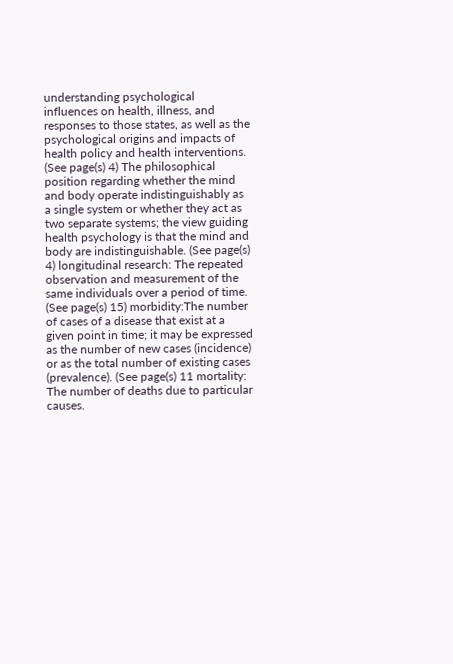understanding psychological influences on health, illness, and responses to those states, as well as the psychological origins and impacts of health policy and health interventions. (See page(s) 4) The philosophical position regarding whether the mind and body operate indistinguishably as a single system or whether they act as two separate systems; the view guiding health psychology is that the mind and body are indistinguishable. (See page(s) 4) longitudinal research: The repeated observation and measurement of the same individuals over a period of time. (See page(s) 15) morbidity:The number of cases of a disease that exist at a given point in time; it may be expressed as the number of new cases (incidence) or as the total number of existing cases (prevalence). (See page(s) 11 mortality: The number of deaths due to particular causes.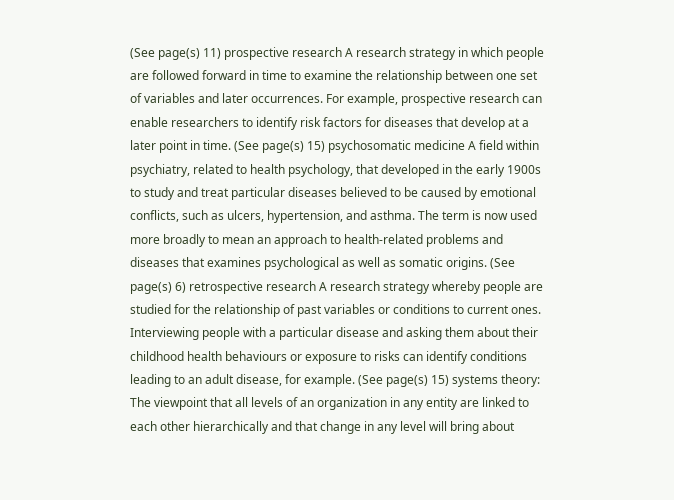(See page(s) 11) prospective research A research strategy in which people are followed forward in time to examine the relationship between one set of variables and later occurrences. For example, prospective research can enable researchers to identify risk factors for diseases that develop at a later point in time. (See page(s) 15) psychosomatic medicine A field within psychiatry, related to health psychology, that developed in the early 1900s to study and treat particular diseases believed to be caused by emotional conflicts, such as ulcers, hypertension, and asthma. The term is now used more broadly to mean an approach to health-related problems and diseases that examines psychological as well as somatic origins. (See page(s) 6) retrospective research A research strategy whereby people are studied for the relationship of past variables or conditions to current ones. Interviewing people with a particular disease and asking them about their childhood health behaviours or exposure to risks can identify conditions leading to an adult disease, for example. (See page(s) 15) systems theory: The viewpoint that all levels of an organization in any entity are linked to each other hierarchically and that change in any level will bring about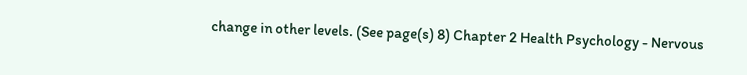change in other levels. (See page(s) 8) Chapter 2 Health Psychology - Nervous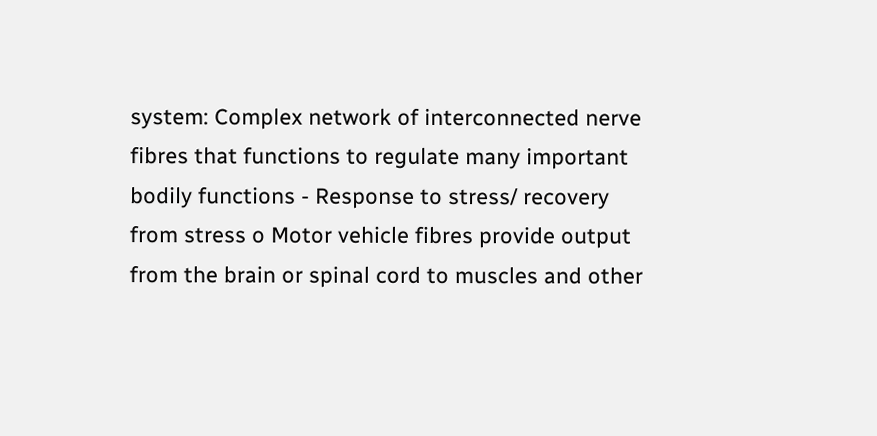system: Complex network of interconnected nerve fibres that functions to regulate many important bodily functions - Response to stress/ recovery from stress o Motor vehicle fibres provide output from the brain or spinal cord to muscles and other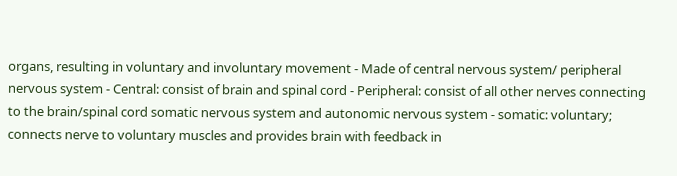organs, resulting in voluntary and involuntary movement - Made of central nervous system/ peripheral nervous system - Central: consist of brain and spinal cord - Peripheral: consist of all other nerves connecting to the brain/spinal cord somatic nervous system and autonomic nervous system - somatic: voluntary; connects nerve to voluntary muscles and provides brain with feedback in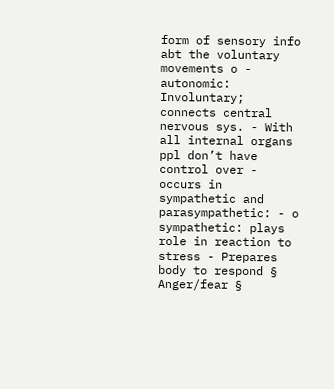form of sensory info abt the voluntary movements o - autonomic: Involuntary; connects central nervous sys. - With all internal organs ppl don’t have control over - occurs in sympathetic and parasympathetic: - o sympathetic: plays role in reaction to stress - Prepares body to respond § Anger/fear §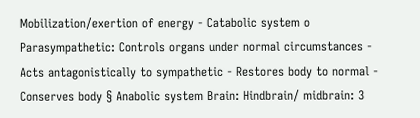Mobilization/exertion of energy - Catabolic system o Parasympathetic: Controls organs under normal circumstances - Acts antagonistically to sympathetic - Restores body to normal - Conserves body § Anabolic system Brain: Hindbrain/ midbrain: 3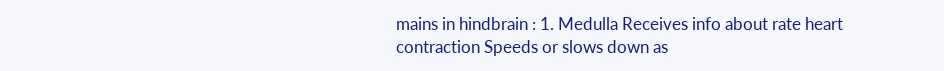mains in hindbrain : 1. Medulla Receives info about rate heart contraction Speeds or slows down as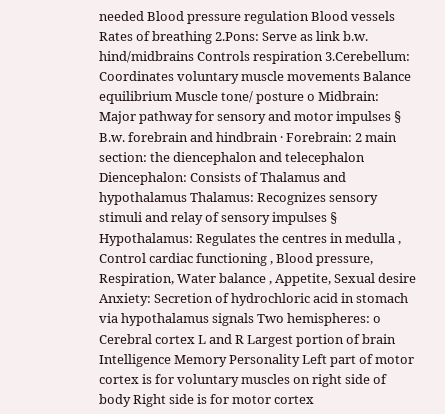needed Blood pressure regulation Blood vessels Rates of breathing 2.Pons: Serve as link b.w. hind/midbrains Controls respiration 3.Cerebellum: Coordinates voluntary muscle movements Balance equilibrium Muscle tone/ posture o Midbrain: Major pathway for sensory and motor impulses § B.w. forebrain and hindbrain · Forebrain: 2 main section: the diencephalon and telecephalon Diencephalon: Consists of Thalamus and hypothalamus Thalamus: Recognizes sensory stimuli and relay of sensory impulses § Hypothalamus: Regulates the centres in medulla , Control cardiac functioning , Blood pressure, Respiration, Water balance , Appetite, Sexual desire Anxiety: Secretion of hydrochloric acid in stomach via hypothalamus signals Two hemispheres: o Cerebral cortex L and R Largest portion of brain Intelligence Memory Personality Left part of motor cortex is for voluntary muscles on right side of body Right side is for motor cortex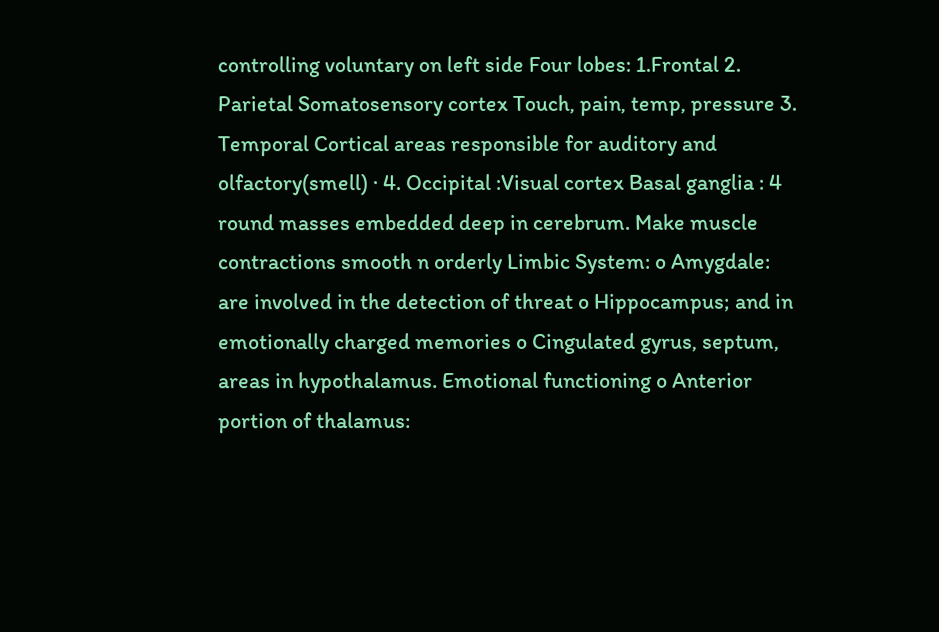controlling voluntary on left side Four lobes: 1.Frontal 2. Parietal Somatosensory cortex Touch, pain, temp, pressure 3. Temporal Cortical areas responsible for auditory and olfactory(smell) · 4. Occipital :Visual cortex Basal ganglia : 4 round masses embedded deep in cerebrum. Make muscle contractions smooth n orderly Limbic System: o Amygdale: are involved in the detection of threat o Hippocampus; and in emotionally charged memories o Cingulated gyrus, septum, areas in hypothalamus. Emotional functioning o Anterior portion of thalamus: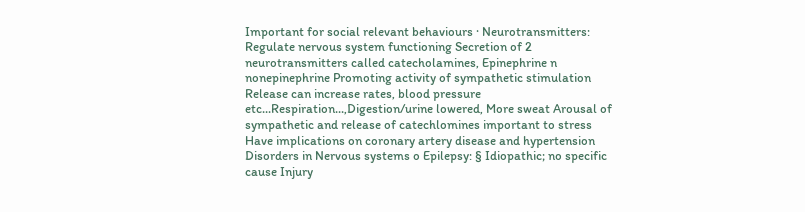Important for social relevant behaviours · Neurotransmitters: Regulate nervous system functioning Secretion of 2 neurotransmitters called catecholamines, Epinephrine n nonepinephrine Promoting activity of sympathetic stimulation Release can increase rates, blood pressure etc...Respiration...,Digestion/urine lowered, More sweat Arousal of sympathetic and release of catechlomines important to stress Have implications on coronary artery disease and hypertension Disorders in Nervous systems o Epilepsy: § Idiopathic; no specific cause Injury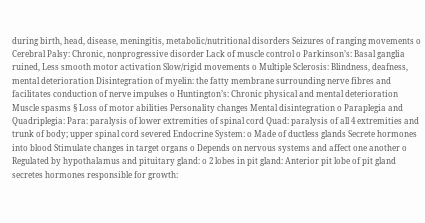during birth, head, disease, meningitis, metabolic/nutritional disorders Seizures of ranging movements o Cerebral Palsy: Chronic, nonprogressive disorder Lack of muscle control o Parkinson’s: Basal ganglia ruined, Less smooth motor activation Slow/rigid movements o Multiple Sclerosis: Blindness, deafness, mental deterioration Disintegration of myelin: the fatty membrane surrounding nerve fibres and facilitates conduction of nerve impulses o Huntington’s: Chronic physical and mental deterioration Muscle spasms § Loss of motor abilities Personality changes Mental disintegration o Paraplegia and Quadriplegia: Para: paralysis of lower extremities of spinal cord Quad: paralysis of all 4 extremities and trunk of body; upper spinal cord severed Endocrine System: o Made of ductless glands Secrete hormones into blood Stimulate changes in target organs o Depends on nervous systems and affect one another o Regulated by hypothalamus and pituitary gland: o 2 lobes in pit gland: Anterior pit lobe of pit gland secretes hormones responsible for growth: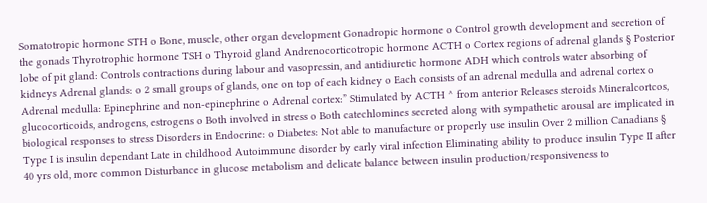Somatotropic hormone STH o Bone, muscle, other organ development Gonadropic hormone o Control growth development and secretion of the gonads Thyrotrophic hormone TSH o Thyroid gland Andrenocorticotropic hormone ACTH o Cortex regions of adrenal glands § Posterior lobe of pit gland: Controls contractions during labour and vasopressin, and antidiuretic hormone ADH which controls water absorbing of kidneys Adrenal glands: o 2 small groups of glands, one on top of each kidney o Each consists of an adrenal medulla and adrenal cortex o Adrenal medulla: Epinephrine and non-epinephrine o Adrenal cortex:” Stimulated by ACTH ^ from anterior Releases steroids Mineralcortcos, glucocorticoids, androgens, estrogens o Both involved in stress o Both catechlomines secreted along with sympathetic arousal are implicated in biological responses to stress Disorders in Endocrine: o Diabetes: Not able to manufacture or properly use insulin Over 2 million Canadians § Type I is insulin dependant Late in childhood Autoimmune disorder by early viral infection Eliminating ability to produce insulin Type II after 40 yrs old, more common Disturbance in glucose metabolism and delicate balance between insulin production/responsiveness to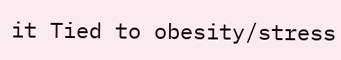it Tied to obesity/stress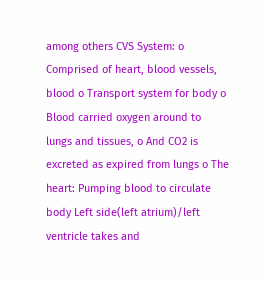among others CVS System: o Comprised of heart, blood vessels, blood o Transport system for body o Blood carried oxygen around to lungs and tissues, o And CO2 is excreted as expired from lungs o The heart: Pumping blood to circulate body Left side(left atrium)/left ventricle takes and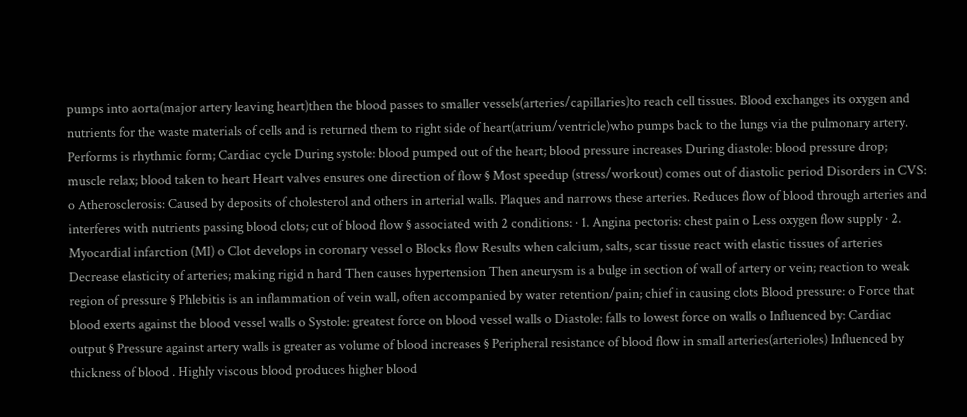pumps into aorta(major artery leaving heart)then the blood passes to smaller vessels(arteries/capillaries)to reach cell tissues. Blood exchanges its oxygen and nutrients for the waste materials of cells and is returned them to right side of heart(atrium/ventricle)who pumps back to the lungs via the pulmonary artery. Performs is rhythmic form; Cardiac cycle During systole: blood pumped out of the heart; blood pressure increases During diastole: blood pressure drop; muscle relax; blood taken to heart Heart valves ensures one direction of flow § Most speedup (stress/workout) comes out of diastolic period Disorders in CVS: o Atherosclerosis: Caused by deposits of cholesterol and others in arterial walls. Plaques and narrows these arteries. Reduces flow of blood through arteries and interferes with nutrients passing blood clots; cut of blood flow § associated with 2 conditions: · 1. Angina pectoris: chest pain o Less oxygen flow supply · 2. Myocardial infarction (MI) o Clot develops in coronary vessel o Blocks flow Results when calcium, salts, scar tissue react with elastic tissues of arteries Decrease elasticity of arteries; making rigid n hard Then causes hypertension Then aneurysm is a bulge in section of wall of artery or vein; reaction to weak region of pressure § Phlebitis is an inflammation of vein wall, often accompanied by water retention/pain; chief in causing clots Blood pressure: o Force that blood exerts against the blood vessel walls o Systole: greatest force on blood vessel walls o Diastole: falls to lowest force on walls o Influenced by: Cardiac output § Pressure against artery walls is greater as volume of blood increases § Peripheral resistance of blood flow in small arteries(arterioles) Influenced by thickness of blood . Highly viscous blood produces higher blood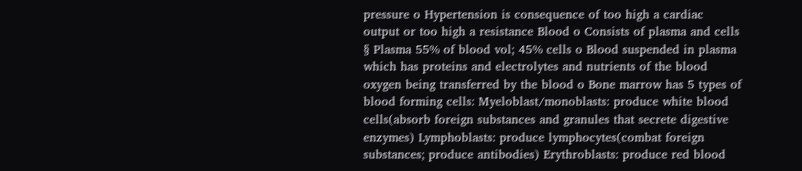pressure o Hypertension is consequence of too high a cardiac output or too high a resistance Blood o Consists of plasma and cells § Plasma 55% of blood vol; 45% cells o Blood suspended in plasma which has proteins and electrolytes and nutrients of the blood oxygen being transferred by the blood o Bone marrow has 5 types of blood forming cells: Myeloblast/monoblasts: produce white blood cells(absorb foreign substances and granules that secrete digestive enzymes) Lymphoblasts: produce lymphocytes(combat foreign substances; produce antibodies) Erythroblasts: produce red blood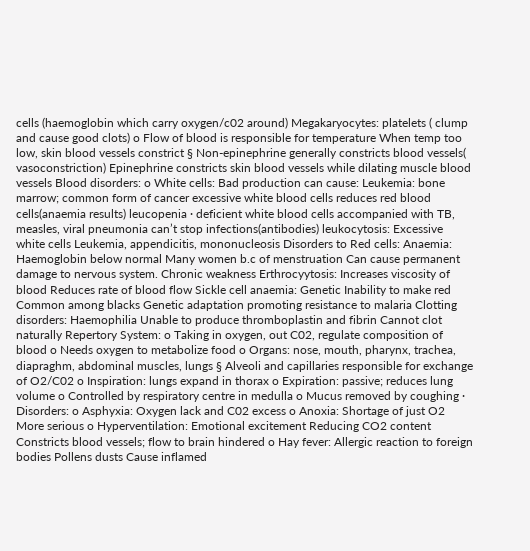cells (haemoglobin which carry oxygen/c02 around) Megakaryocytes: platelets ( clump and cause good clots) o Flow of blood is responsible for temperature When temp too low, skin blood vessels constrict § Non-epinephrine generally constricts blood vessels( vasoconstriction) Epinephrine constricts skin blood vessels while dilating muscle blood vessels Blood disorders: o White cells: Bad production can cause: Leukemia: bone marrow; common form of cancer excessive white blood cells reduces red blood cells(anaemia results) leucopenia · deficient white blood cells accompanied with TB, measles, viral pneumonia can’t stop infections(antibodies) leukocytosis: Excessive white cells Leukemia, appendicitis, mononucleosis Disorders to Red cells: Anaemia: Haemoglobin below normal Many women b.c of menstruation Can cause permanent damage to nervous system. Chronic weakness Erthrocyytosis: Increases viscosity of blood Reduces rate of blood flow Sickle cell anaemia: Genetic Inability to make red Common among blacks Genetic adaptation promoting resistance to malaria Clotting disorders: Haemophilia Unable to produce thromboplastin and fibrin Cannot clot naturally Repertory System: o Taking in oxygen, out C02, regulate composition of blood o Needs oxygen to metabolize food o Organs: nose, mouth, pharynx, trachea, diapraghm, abdominal muscles, lungs § Alveoli and capillaries responsible for exchange of O2/C02 o Inspiration: lungs expand in thorax o Expiration: passive; reduces lung volume o Controlled by respiratory centre in medulla o Mucus removed by coughing · Disorders: o Asphyxia: Oxygen lack and C02 excess o Anoxia: Shortage of just O2 More serious o Hyperventilation: Emotional excitement Reducing CO2 content Constricts blood vessels; flow to brain hindered o Hay fever: Allergic reaction to foreign bodies Pollens dusts Cause inflamed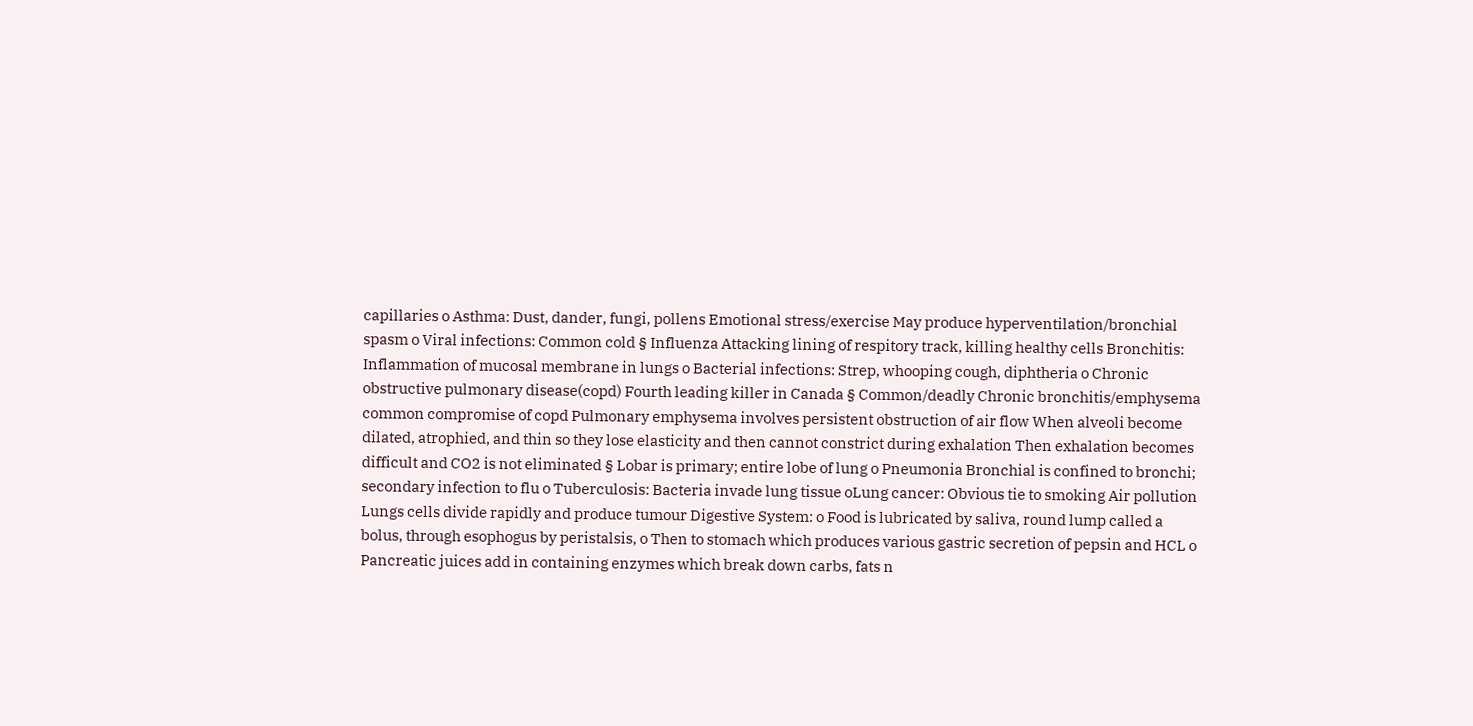capillaries o Asthma: Dust, dander, fungi, pollens Emotional stress/exercise May produce hyperventilation/bronchial spasm o Viral infections: Common cold § Influenza Attacking lining of respitory track, killing healthy cells Bronchitis: Inflammation of mucosal membrane in lungs o Bacterial infections: Strep, whooping cough, diphtheria o Chronic obstructive pulmonary disease(copd) Fourth leading killer in Canada § Common/deadly Chronic bronchitis/emphysema common compromise of copd Pulmonary emphysema involves persistent obstruction of air flow When alveoli become dilated, atrophied, and thin so they lose elasticity and then cannot constrict during exhalation Then exhalation becomes difficult and CO2 is not eliminated § Lobar is primary; entire lobe of lung o Pneumonia Bronchial is confined to bronchi; secondary infection to flu o Tuberculosis: Bacteria invade lung tissue oLung cancer: Obvious tie to smoking Air pollution Lungs cells divide rapidly and produce tumour Digestive System: o Food is lubricated by saliva, round lump called a bolus, through esophogus by peristalsis, o Then to stomach which produces various gastric secretion of pepsin and HCL o Pancreatic juices add in containing enzymes which break down carbs, fats n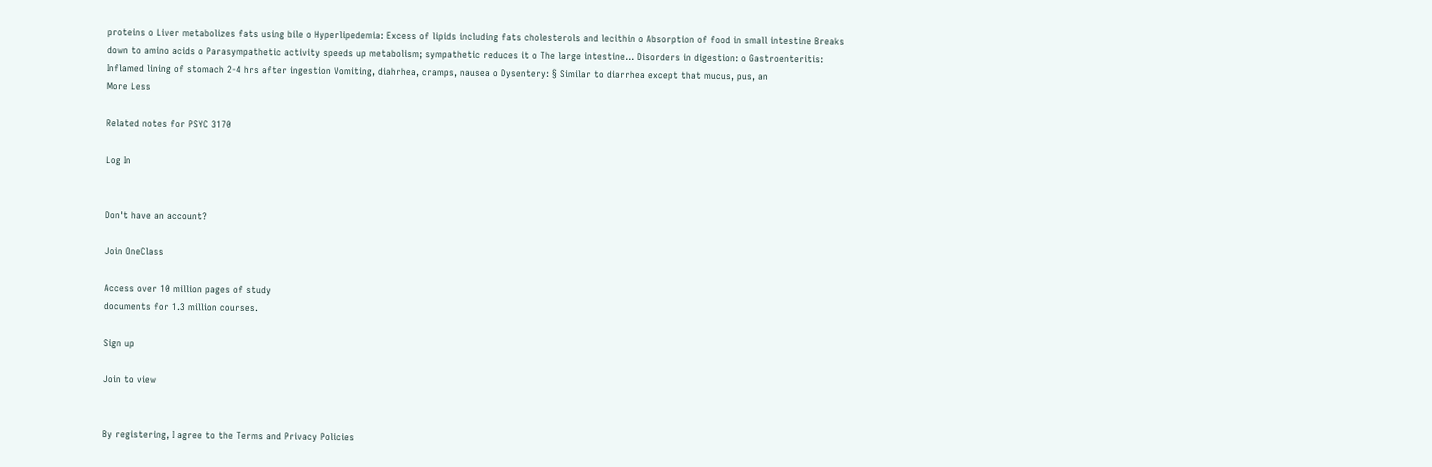proteins o Liver metabolizes fats using bile o Hyperlipedemia: Excess of lipids including fats cholesterols and lecithin o Absorption of food in small intestine Breaks down to amino acids o Parasympathetic activity speeds up metabolism; sympathetic reduces it o The large intestine... Disorders in digestion: o Gastroenteritis: Inflamed lining of stomach 2-4 hrs after ingestion Vomiting, diahrhea, cramps, nausea o Dysentery: § Similar to diarrhea except that mucus, pus, an
More Less

Related notes for PSYC 3170

Log In


Don't have an account?

Join OneClass

Access over 10 million pages of study
documents for 1.3 million courses.

Sign up

Join to view


By registering, I agree to the Terms and Privacy Policies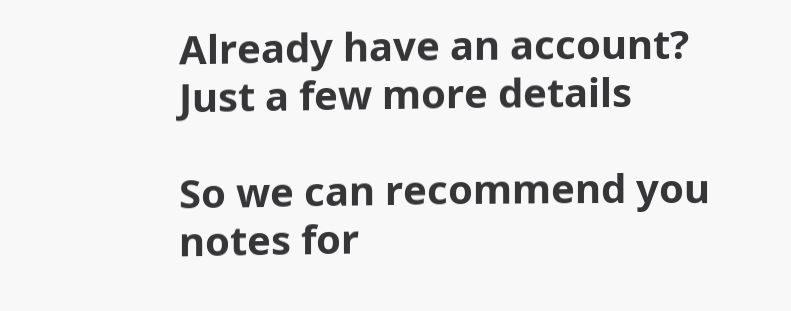Already have an account?
Just a few more details

So we can recommend you notes for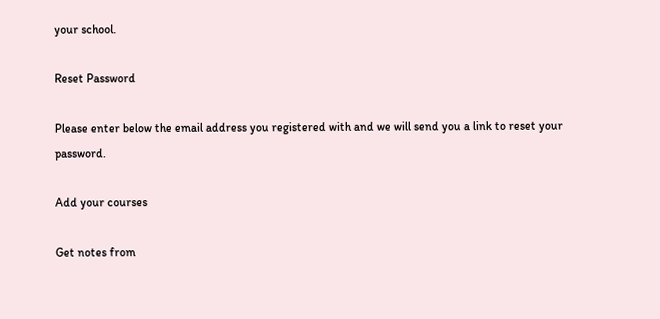your school.

Reset Password

Please enter below the email address you registered with and we will send you a link to reset your password.

Add your courses

Get notes from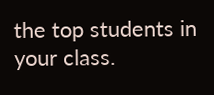the top students in your class.